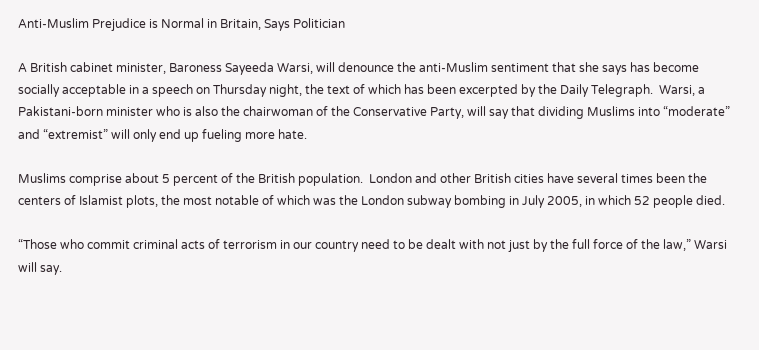Anti-Muslim Prejudice is Normal in Britain, Says Politician

A British cabinet minister, Baroness Sayeeda Warsi, will denounce the anti-Muslim sentiment that she says has become socially acceptable in a speech on Thursday night, the text of which has been excerpted by the Daily Telegraph.  Warsi, a Pakistani-born minister who is also the chairwoman of the Conservative Party, will say that dividing Muslims into “moderate” and “extremist” will only end up fueling more hate.

Muslims comprise about 5 percent of the British population.  London and other British cities have several times been the centers of Islamist plots, the most notable of which was the London subway bombing in July 2005, in which 52 people died.

“Those who commit criminal acts of terrorism in our country need to be dealt with not just by the full force of the law,” Warsi will say.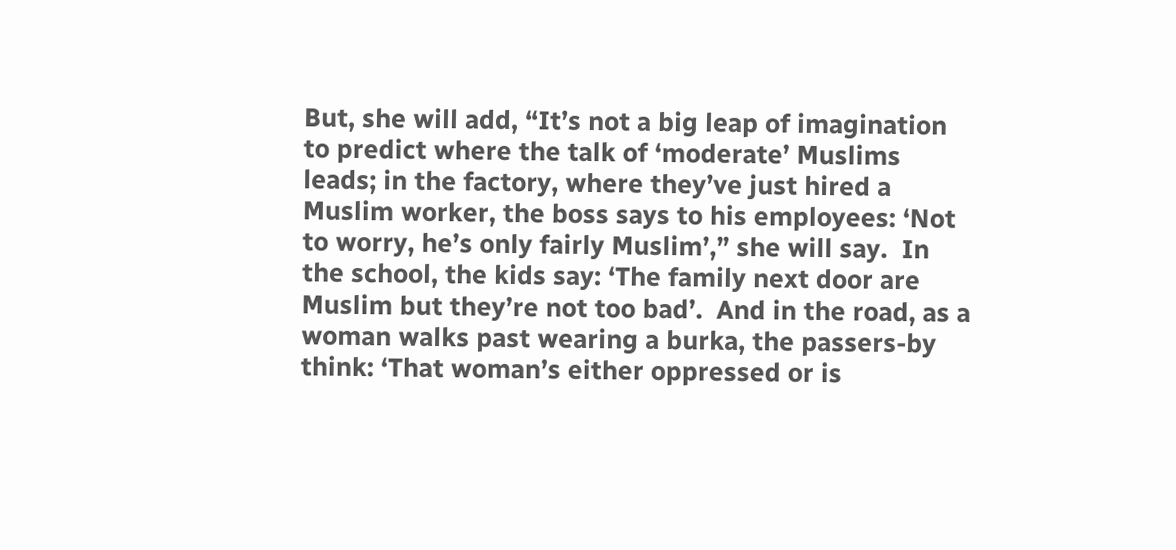But, she will add, “It’s not a big leap of imagination to predict where the talk of ‘moderate’ Muslims leads; in the factory, where they’ve just hired a Muslim worker, the boss says to his employees: ‘Not to worry, he’s only fairly Muslim’,” she will say.  In the school, the kids say: ‘The family next door are Muslim but they’re not too bad’.  And in the road, as a woman walks past wearing a burka, the passers-by think: ‘That woman’s either oppressed or is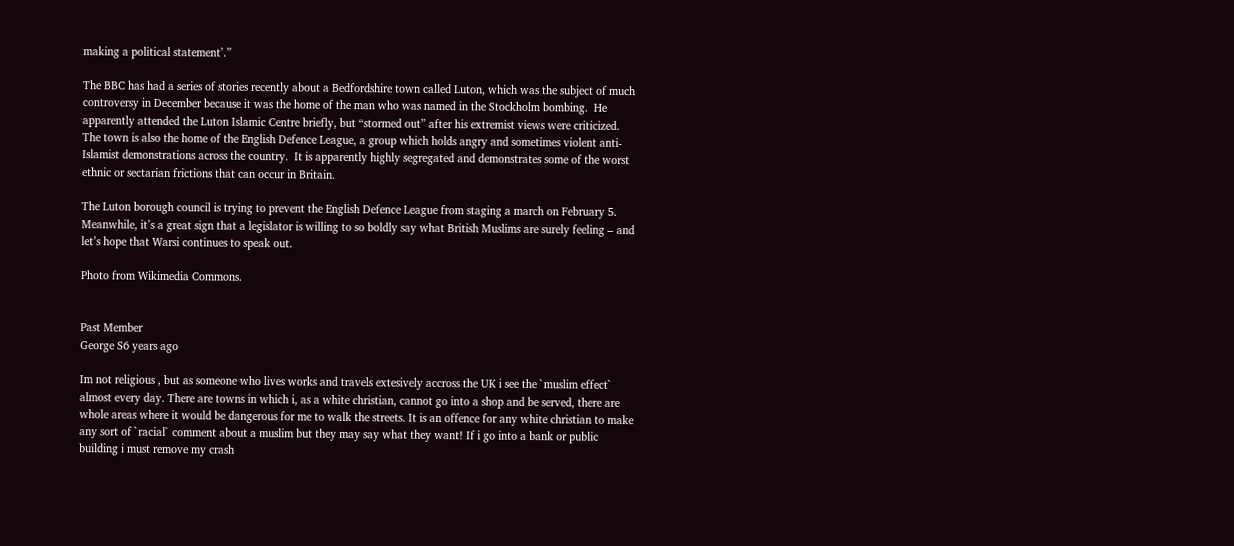making a political statement’.”

The BBC has had a series of stories recently about a Bedfordshire town called Luton, which was the subject of much controversy in December because it was the home of the man who was named in the Stockholm bombing.  He apparently attended the Luton Islamic Centre briefly, but “stormed out” after his extremist views were criticized.  The town is also the home of the English Defence League, a group which holds angry and sometimes violent anti-Islamist demonstrations across the country.  It is apparently highly segregated and demonstrates some of the worst ethnic or sectarian frictions that can occur in Britain.

The Luton borough council is trying to prevent the English Defence League from staging a march on February 5.  Meanwhile, it’s a great sign that a legislator is willing to so boldly say what British Muslims are surely feeling – and let’s hope that Warsi continues to speak out.

Photo from Wikimedia Commons.


Past Member
George S6 years ago

Im not religious , but as someone who lives works and travels extesively accross the UK i see the `muslim effect` almost every day. There are towns in which i, as a white christian, cannot go into a shop and be served, there are whole areas where it would be dangerous for me to walk the streets. It is an offence for any white christian to make any sort of `racial` comment about a muslim but they may say what they want! If i go into a bank or public building i must remove my crash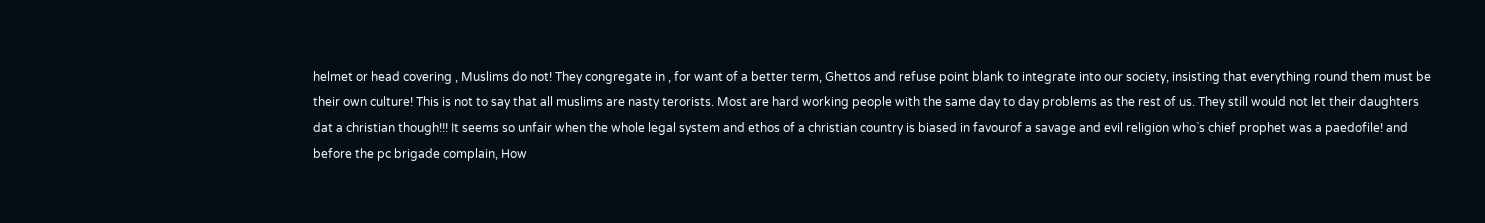helmet or head covering , Muslims do not! They congregate in , for want of a better term, Ghettos and refuse point blank to integrate into our society, insisting that everything round them must be their own culture! This is not to say that all muslims are nasty terorists. Most are hard working people with the same day to day problems as the rest of us. They still would not let their daughters dat a christian though!!! It seems so unfair when the whole legal system and ethos of a christian country is biased in favourof a savage and evil religion who`s chief prophet was a paedofile! and before the pc brigade complain, How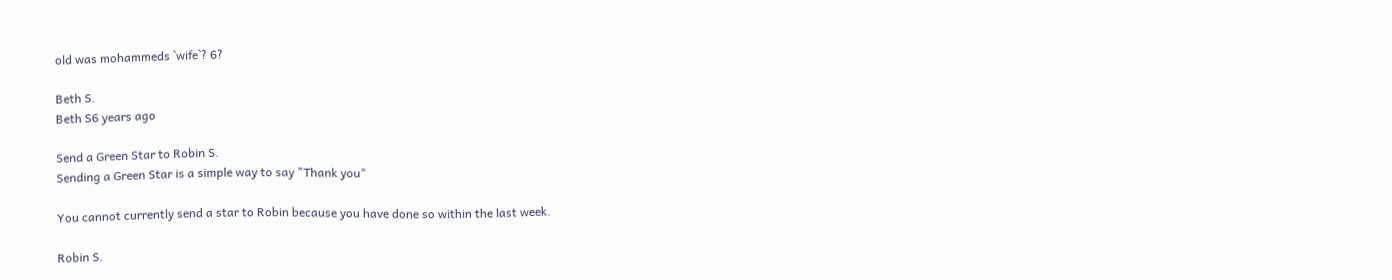old was mohammeds `wife`? 6?

Beth S.
Beth S6 years ago

Send a Green Star to Robin S.
Sending a Green Star is a simple way to say "Thank you"

You cannot currently send a star to Robin because you have done so within the last week.

Robin S.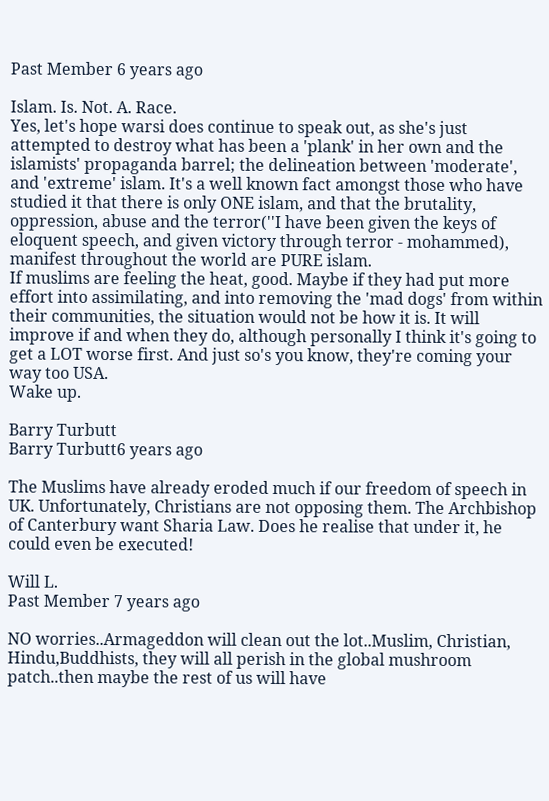Past Member 6 years ago

Islam. Is. Not. A. Race.
Yes, let's hope warsi does continue to speak out, as she's just attempted to destroy what has been a 'plank' in her own and the islamists' propaganda barrel; the delineation between 'moderate', and 'extreme' islam. It's a well known fact amongst those who have studied it that there is only ONE islam, and that the brutality, oppression, abuse and the terror(''I have been given the keys of eloquent speech, and given victory through terror - mohammed), manifest throughout the world are PURE islam.
If muslims are feeling the heat, good. Maybe if they had put more effort into assimilating, and into removing the 'mad dogs' from within their communities, the situation would not be how it is. It will improve if and when they do, although personally I think it's going to get a LOT worse first. And just so's you know, they're coming your way too USA.
Wake up.

Barry Turbutt
Barry Turbutt6 years ago

The Muslims have already eroded much if our freedom of speech in UK. Unfortunately, Christians are not opposing them. The Archbishop of Canterbury want Sharia Law. Does he realise that under it, he could even be executed!

Will L.
Past Member 7 years ago

NO worries..Armageddon will clean out the lot..Muslim, Christian, Hindu,Buddhists, they will all perish in the global mushroom patch..then maybe the rest of us will have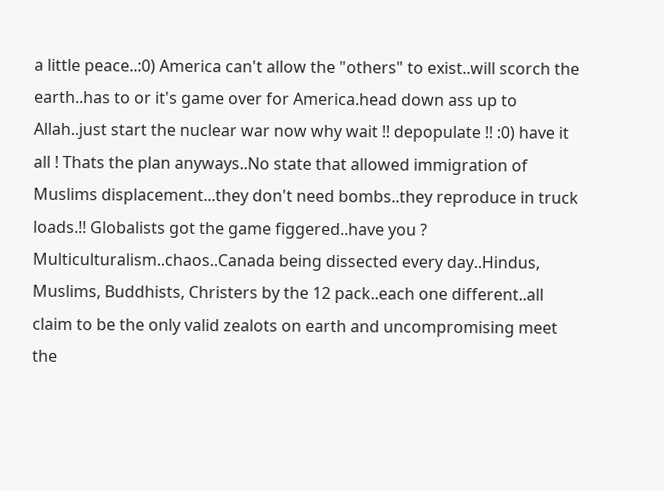a little peace..:0) America can't allow the "others" to exist..will scorch the earth..has to or it's game over for America.head down ass up to Allah..just start the nuclear war now why wait !! depopulate !! :0) have it all ! Thats the plan anyways..No state that allowed immigration of Muslims displacement...they don't need bombs..they reproduce in truck loads.!! Globalists got the game figgered..have you ? Multiculturalism..chaos..Canada being dissected every day..Hindus, Muslims, Buddhists, Christers by the 12 pack..each one different..all claim to be the only valid zealots on earth and uncompromising meet the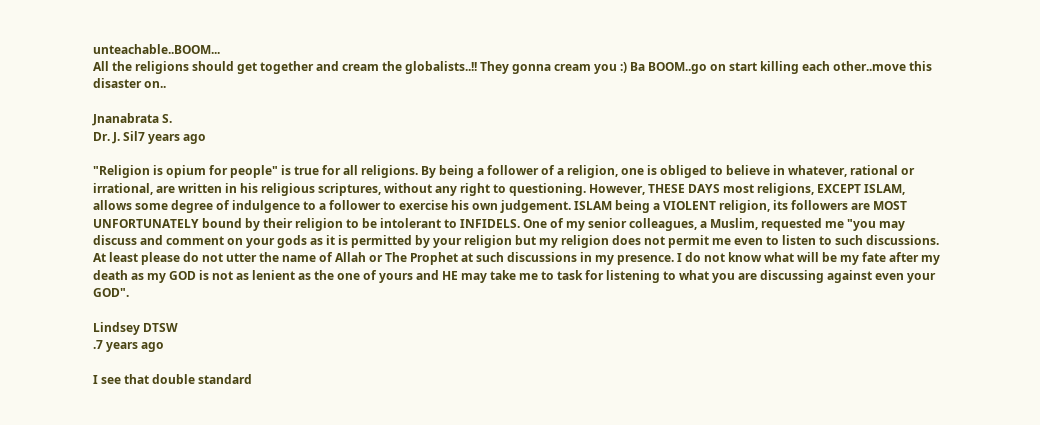unteachable..BOOM...
All the religions should get together and cream the globalists..!! They gonna cream you :) Ba BOOM..go on start killing each other..move this disaster on..

Jnanabrata S.
Dr. J. Sil7 years ago

"Religion is opium for people" is true for all religions. By being a follower of a religion, one is obliged to believe in whatever, rational or irrational, are written in his religious scriptures, without any right to questioning. However, THESE DAYS most religions, EXCEPT ISLAM, allows some degree of indulgence to a follower to exercise his own judgement. ISLAM being a VIOLENT religion, its followers are MOST UNFORTUNATELY bound by their religion to be intolerant to INFIDELS. One of my senior colleagues, a Muslim, requested me "you may discuss and comment on your gods as it is permitted by your religion but my religion does not permit me even to listen to such discussions. At least please do not utter the name of Allah or The Prophet at such discussions in my presence. I do not know what will be my fate after my death as my GOD is not as lenient as the one of yours and HE may take me to task for listening to what you are discussing against even your GOD".

Lindsey DTSW
.7 years ago

I see that double standard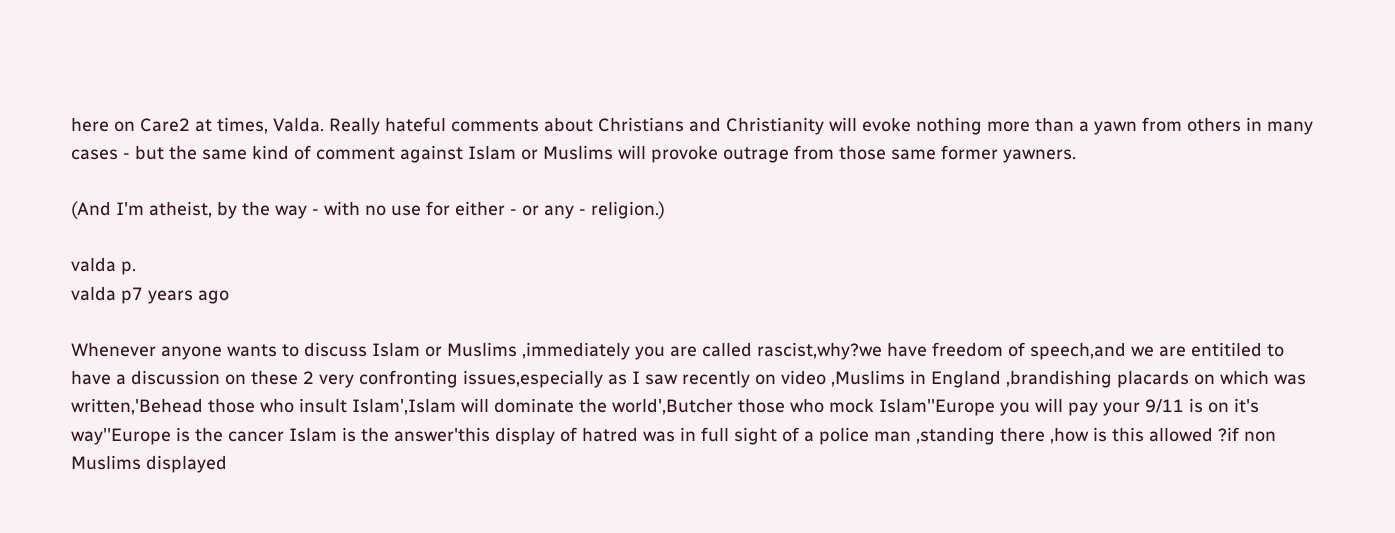here on Care2 at times, Valda. Really hateful comments about Christians and Christianity will evoke nothing more than a yawn from others in many cases - but the same kind of comment against Islam or Muslims will provoke outrage from those same former yawners.

(And I'm atheist, by the way - with no use for either - or any - religion.)

valda p.
valda p7 years ago

Whenever anyone wants to discuss Islam or Muslims ,immediately you are called rascist,why?we have freedom of speech,and we are entitiled to have a discussion on these 2 very confronting issues,especially as I saw recently on video ,Muslims in England ,brandishing placards on which was written,'Behead those who insult Islam',Islam will dominate the world',Butcher those who mock Islam''Europe you will pay your 9/11 is on it's way''Europe is the cancer Islam is the answer'this display of hatred was in full sight of a police man ,standing there ,how is this allowed ?if non Muslims displayed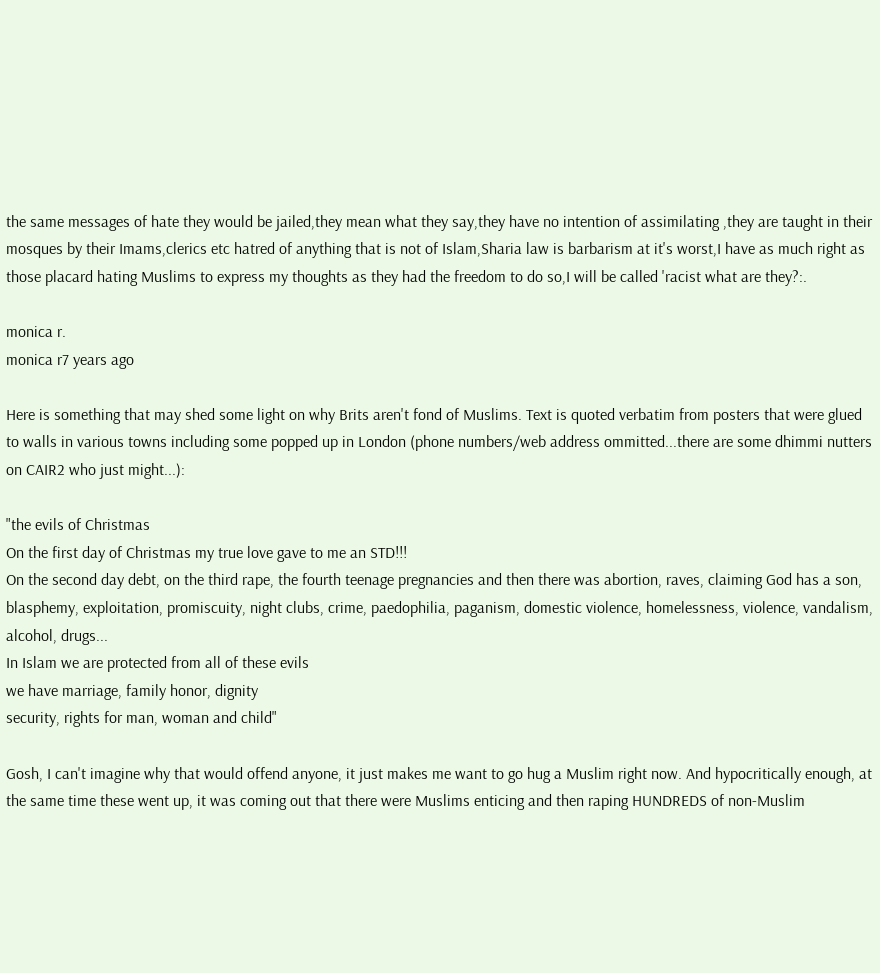the same messages of hate they would be jailed,they mean what they say,they have no intention of assimilating ,they are taught in their mosques by their Imams,clerics etc hatred of anything that is not of Islam,Sharia law is barbarism at it's worst,I have as much right as those placard hating Muslims to express my thoughts as they had the freedom to do so,I will be called 'racist what are they?:.

monica r.
monica r7 years ago

Here is something that may shed some light on why Brits aren't fond of Muslims. Text is quoted verbatim from posters that were glued to walls in various towns including some popped up in London (phone numbers/web address ommitted...there are some dhimmi nutters on CAIR2 who just might...):

"the evils of Christmas
On the first day of Christmas my true love gave to me an STD!!!
On the second day debt, on the third rape, the fourth teenage pregnancies and then there was abortion, raves, claiming God has a son, blasphemy, exploitation, promiscuity, night clubs, crime, paedophilia, paganism, domestic violence, homelessness, violence, vandalism, alcohol, drugs...
In Islam we are protected from all of these evils
we have marriage, family honor, dignity
security, rights for man, woman and child"

Gosh, I can't imagine why that would offend anyone, it just makes me want to go hug a Muslim right now. And hypocritically enough, at the same time these went up, it was coming out that there were Muslims enticing and then raping HUNDREDS of non-Muslim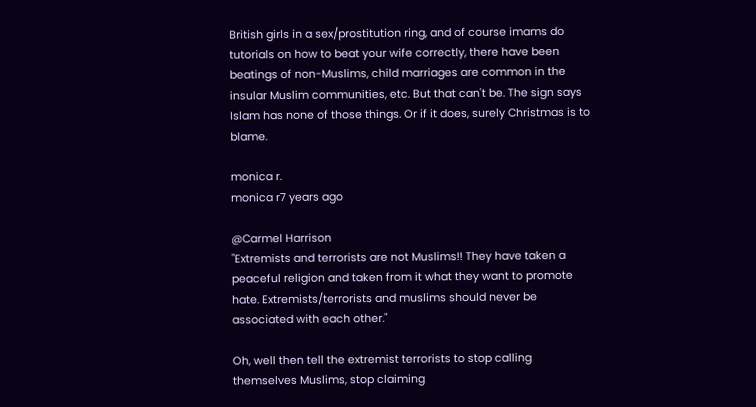British girls in a sex/prostitution ring, and of course imams do tutorials on how to beat your wife correctly, there have been beatings of non-Muslims, child marriages are common in the insular Muslim communities, etc. But that can't be. The sign says Islam has none of those things. Or if it does, surely Christmas is to blame.

monica r.
monica r7 years ago

@Carmel Harrison
"Extremists and terrorists are not Muslims!! They have taken a peaceful religion and taken from it what they want to promote hate. Extremists/terrorists and muslims should never be associated with each other."

Oh, well then tell the extremist terrorists to stop calling themselves Muslims, stop claiming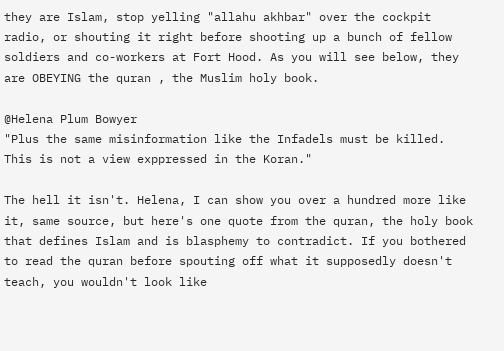they are Islam, stop yelling "allahu akhbar" over the cockpit radio, or shouting it right before shooting up a bunch of fellow soldiers and co-workers at Fort Hood. As you will see below, they are OBEYING the quran , the Muslim holy book.

@Helena Plum Bowyer
"Plus the same misinformation like the Infadels must be killed. This is not a view exppressed in the Koran."

The hell it isn't. Helena, I can show you over a hundred more like it, same source, but here's one quote from the quran, the holy book that defines Islam and is blasphemy to contradict. If you bothered to read the quran before spouting off what it supposedly doesn't teach, you wouldn't look like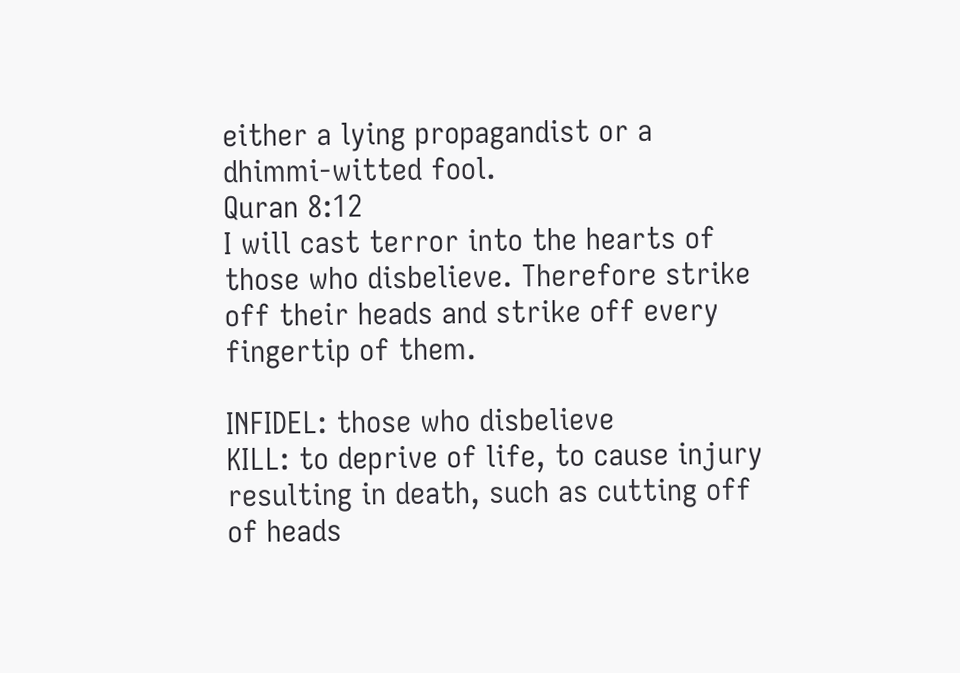either a lying propagandist or a dhimmi-witted fool.
Quran 8:12
I will cast terror into the hearts of those who disbelieve. Therefore strike off their heads and strike off every fingertip of them.

INFIDEL: those who disbelieve
KILL: to deprive of life, to cause injury resulting in death, such as cutting off of heads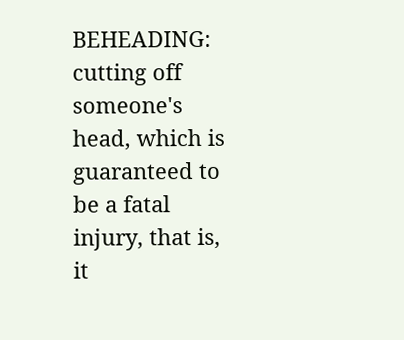BEHEADING: cutting off someone's head, which is guaranteed to be a fatal injury, that is, it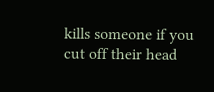kills someone if you cut off their head